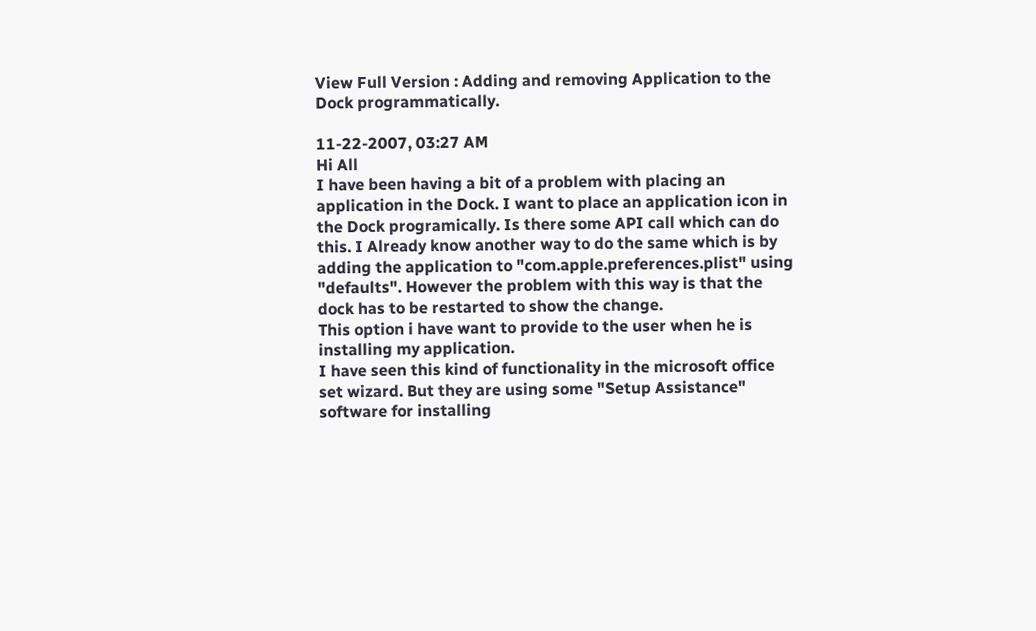View Full Version : Adding and removing Application to the Dock programmatically.

11-22-2007, 03:27 AM
Hi All
I have been having a bit of a problem with placing an application in the Dock. I want to place an application icon in the Dock programically. Is there some API call which can do this. I Already know another way to do the same which is by adding the application to "com.apple.preferences.plist" using "defaults". However the problem with this way is that the dock has to be restarted to show the change.
This option i have want to provide to the user when he is installing my application.
I have seen this kind of functionality in the microsoft office set wizard. But they are using some "Setup Assistance" software for installing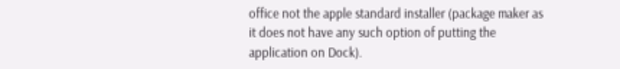office not the apple standard installer (package maker as it does not have any such option of putting the application on Dock).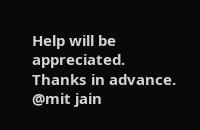Help will be appreciated.
Thanks in advance.
@mit jain